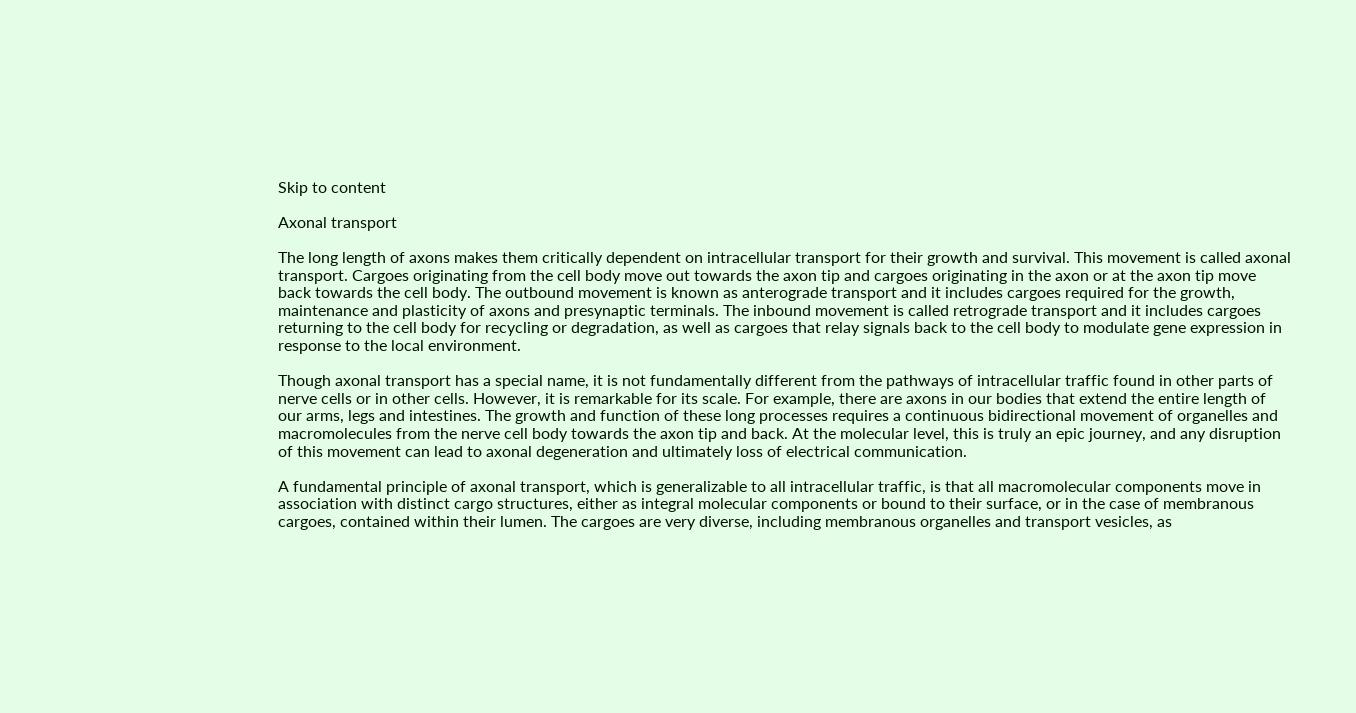Skip to content

Axonal transport

The long length of axons makes them critically dependent on intracellular transport for their growth and survival. This movement is called axonal transport. Cargoes originating from the cell body move out towards the axon tip and cargoes originating in the axon or at the axon tip move back towards the cell body. The outbound movement is known as anterograde transport and it includes cargoes required for the growth, maintenance and plasticity of axons and presynaptic terminals. The inbound movement is called retrograde transport and it includes cargoes returning to the cell body for recycling or degradation, as well as cargoes that relay signals back to the cell body to modulate gene expression in response to the local environment.

Though axonal transport has a special name, it is not fundamentally different from the pathways of intracellular traffic found in other parts of nerve cells or in other cells. However, it is remarkable for its scale. For example, there are axons in our bodies that extend the entire length of our arms, legs and intestines. The growth and function of these long processes requires a continuous bidirectional movement of organelles and macromolecules from the nerve cell body towards the axon tip and back. At the molecular level, this is truly an epic journey, and any disruption of this movement can lead to axonal degeneration and ultimately loss of electrical communication.

A fundamental principle of axonal transport, which is generalizable to all intracellular traffic, is that all macromolecular components move in association with distinct cargo structures, either as integral molecular components or bound to their surface, or in the case of membranous cargoes, contained within their lumen. The cargoes are very diverse, including membranous organelles and transport vesicles, as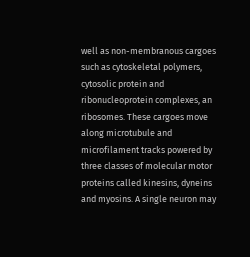well as non-membranous cargoes such as cytoskeletal polymers, cytosolic protein and ribonucleoprotein complexes, an ribosomes. These cargoes move along microtubule and microfilament tracks powered by three classes of molecular motor proteins called kinesins, dyneins and myosins. A single neuron may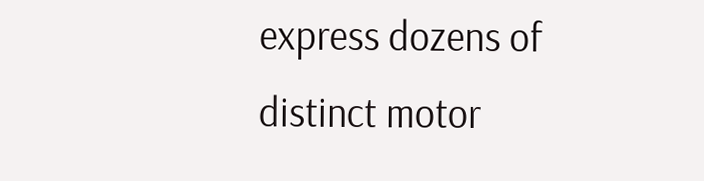express dozens of distinct motor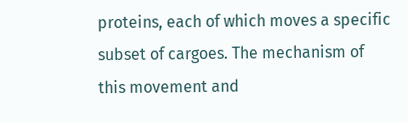proteins, each of which moves a specific subset of cargoes. The mechanism of this movement and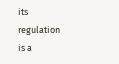its regulation is a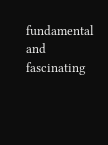fundamental and fascinating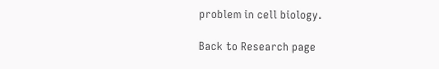problem in cell biology.

Back to Research page